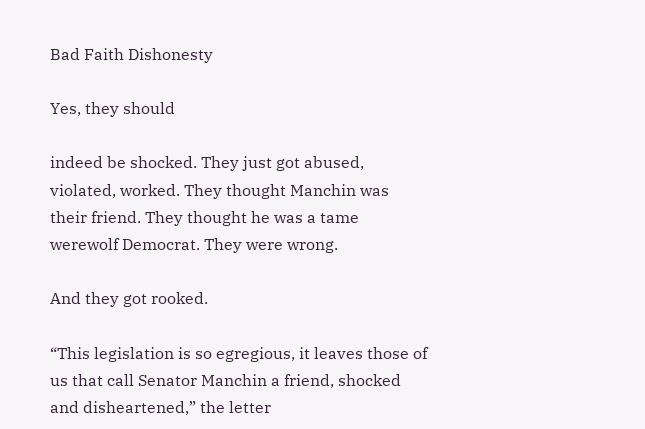Bad Faith Dishonesty

Yes, they should

indeed be shocked. They just got abused, violated, worked. They thought Manchin was their friend. They thought he was a tame werewolf Democrat. They were wrong.

And they got rooked.

“This legislation is so egregious, it leaves those of us that call Senator Manchin a friend, shocked and disheartened,” the letter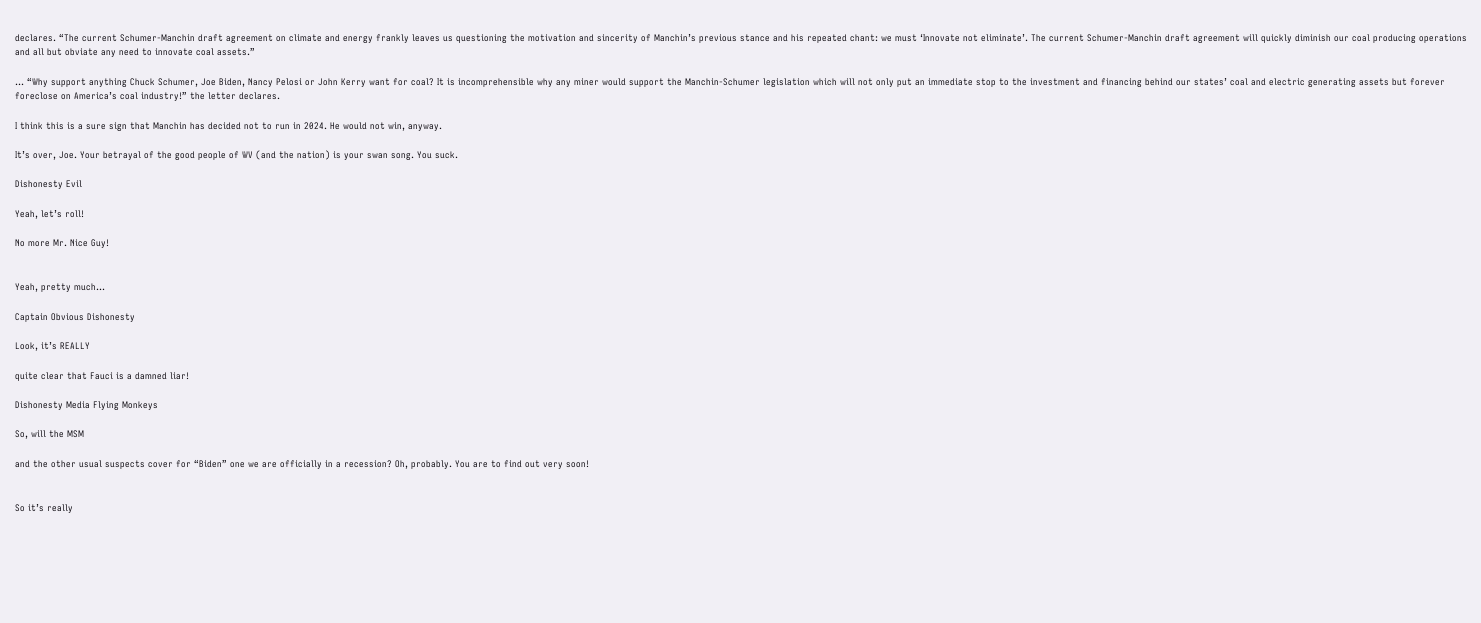declares. “The current Schumer-Manchin draft agreement on climate and energy frankly leaves us questioning the motivation and sincerity of Manchin’s previous stance and his repeated chant: we must ‘Innovate not eliminate’. The current Schumer-Manchin draft agreement will quickly diminish our coal producing operations and all but obviate any need to innovate coal assets.”

… “Why support anything Chuck Schumer, Joe Biden, Nancy Pelosi or John Kerry want for coal? It is incomprehensible why any miner would support the Manchin-Schumer legislation which will not only put an immediate stop to the investment and financing behind our states’ coal and electric generating assets but forever foreclose on America’s coal industry!” the letter declares.

I think this is a sure sign that Manchin has decided not to run in 2024. He would not win, anyway.

It’s over, Joe. Your betrayal of the good people of WV (and the nation) is your swan song. You suck.

Dishonesty Evil

Yeah, let’s roll!

No more Mr. Nice Guy!


Yeah, pretty much…

Captain Obvious Dishonesty

Look, it’s REALLY

quite clear that Fauci is a damned liar!

Dishonesty Media Flying Monkeys

So, will the MSM

and the other usual suspects cover for “Biden” one we are officially in a recession? Oh, probably. You are to find out very soon!


So it’s really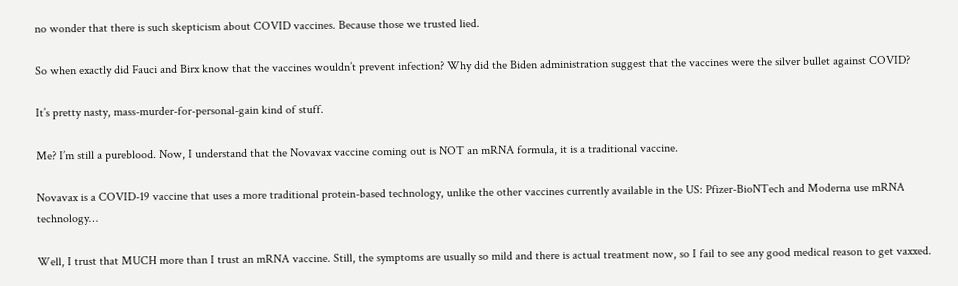no wonder that there is such skepticism about COVID vaccines. Because those we trusted lied.

So when exactly did Fauci and Birx know that the vaccines wouldn’t prevent infection? Why did the Biden administration suggest that the vaccines were the silver bullet against COVID?

It’s pretty nasty, mass-murder-for-personal-gain kind of stuff.

Me? I’m still a pureblood. Now, I understand that the Novavax vaccine coming out is NOT an mRNA formula, it is a traditional vaccine.

Novavax is a COVID-19 vaccine that uses a more traditional protein-based technology, unlike the other vaccines currently available in the US: Pfizer-BioNTech and Moderna use mRNA technology…

Well, I trust that MUCH more than I trust an mRNA vaccine. Still, the symptoms are usually so mild and there is actual treatment now, so I fail to see any good medical reason to get vaxxed.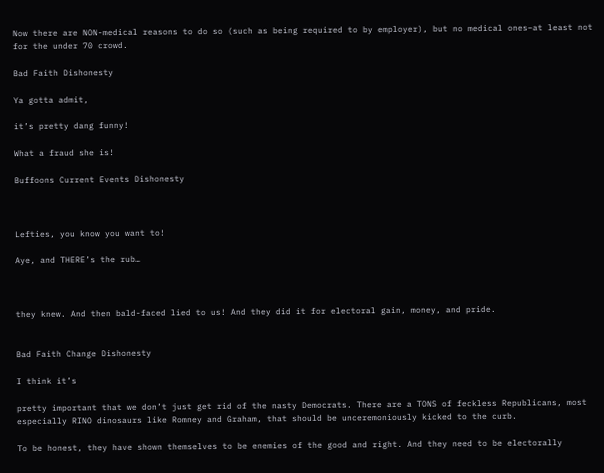Now there are NON-medical reasons to do so (such as being required to by employer), but no medical ones–at least not for the under 70 crowd.

Bad Faith Dishonesty

Ya gotta admit,

it’s pretty dang funny!

What a fraud she is!

Buffoons Current Events Dishonesty



Lefties, you know you want to!

Aye, and THERE’s the rub…



they knew. And then bald-faced lied to us! And they did it for electoral gain, money, and pride.


Bad Faith Change Dishonesty

I think it’s

pretty important that we don’t just get rid of the nasty Democrats. There are a TONS of feckless Republicans, most especially RINO dinosaurs like Romney and Graham, that should be unceremoniously kicked to the curb.

To be honest, they have shown themselves to be enemies of the good and right. And they need to be electorally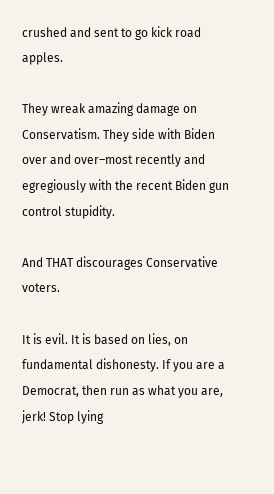crushed and sent to go kick road apples.

They wreak amazing damage on Conservatism. They side with Biden over and over–most recently and egregiously with the recent Biden gun control stupidity.

And THAT discourages Conservative voters.

It is evil. It is based on lies, on fundamental dishonesty. If you are a Democrat, then run as what you are, jerk! Stop lying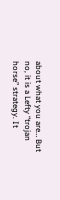about what you are… But no, it is a Lefty “trojan horse” strategy. It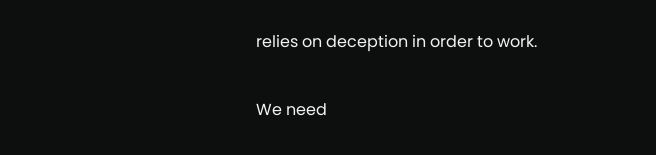relies on deception in order to work.

We need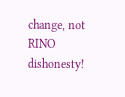change, not RINO dishonesty!